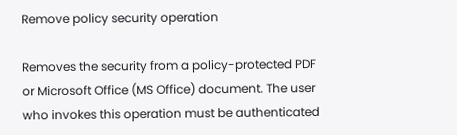Remove policy security operation

Removes the security from a policy-protected PDF or Microsoft Office (MS Office) document. The user who invokes this operation must be authenticated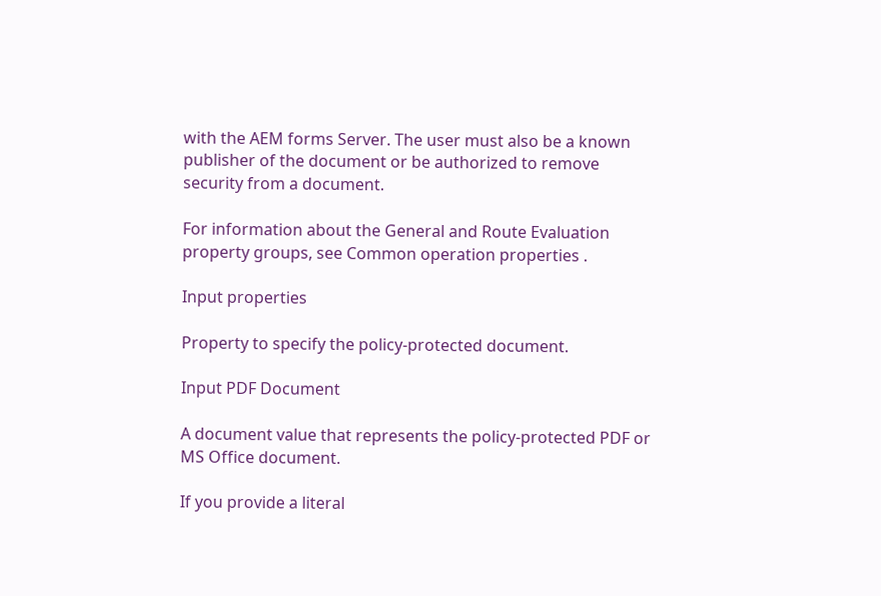with the AEM forms Server. The user must also be a known publisher of the document or be authorized to remove security from a document.

For information about the General and Route Evaluation property groups, see Common operation properties .

Input properties

Property to specify the policy-protected document.

Input PDF Document

A document value that represents the policy-protected PDF or MS Office document.

If you provide a literal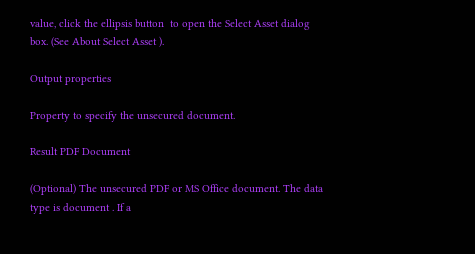value, click the ellipsis button  to open the Select Asset dialog box. (See About Select Asset ).

Output properties

Property to specify the unsecured document.

Result PDF Document

(Optional) The unsecured PDF or MS Office document. The data type is document . If a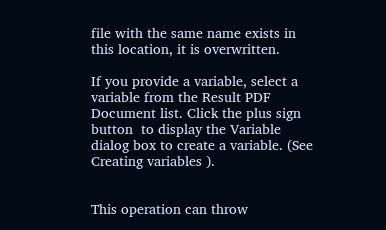file with the same name exists in this location, it is overwritten.

If you provide a variable, select a variable from the Result PDF Document list. Click the plus sign button  to display the Variable dialog box to create a variable. (See Creating variables ).


This operation can throw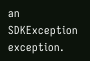an SDKException exception.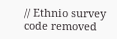// Ethnio survey code removed